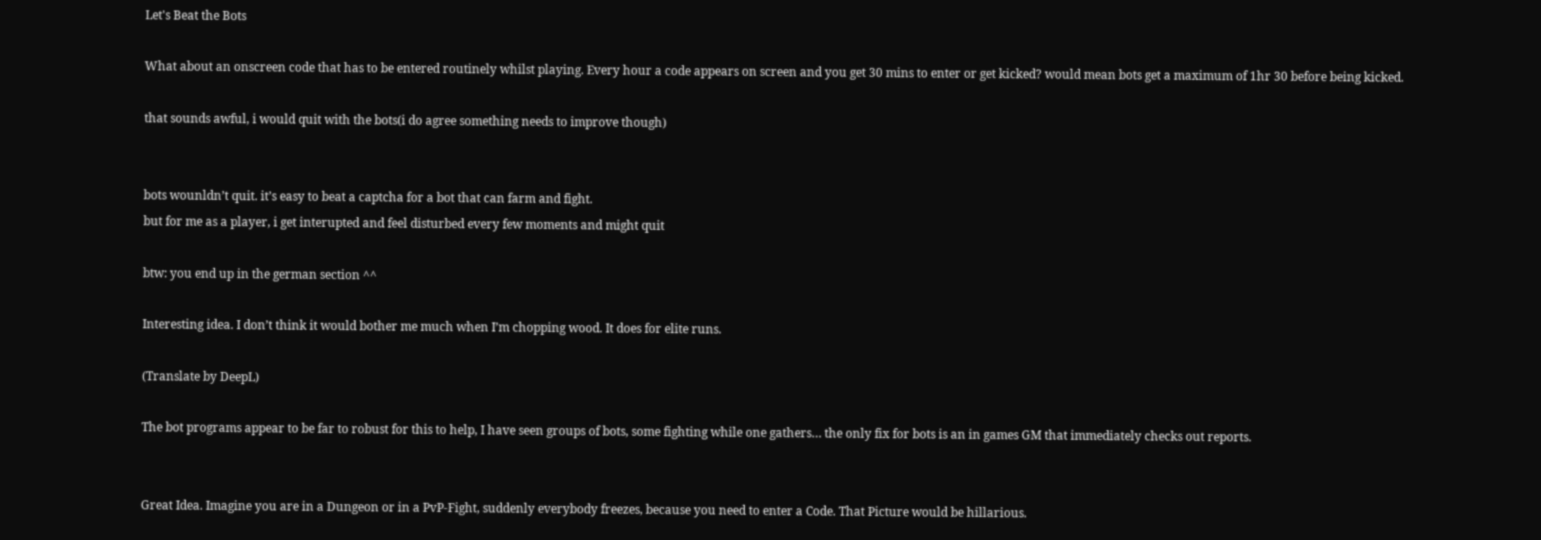Let's Beat the Bots

What about an onscreen code that has to be entered routinely whilst playing. Every hour a code appears on screen and you get 30 mins to enter or get kicked? would mean bots get a maximum of 1hr 30 before being kicked.

that sounds awful, i would quit with the bots(i do agree something needs to improve though)


bots wounldn’t quit. it’s easy to beat a captcha for a bot that can farm and fight.
but for me as a player, i get interupted and feel disturbed every few moments and might quit

btw: you end up in the german section ^^

Interesting idea. I don’t think it would bother me much when I’m chopping wood. It does for elite runs.

(Translate by DeepL)

The bot programs appear to be far to robust for this to help, I have seen groups of bots, some fighting while one gathers… the only fix for bots is an in games GM that immediately checks out reports.


Great Idea. Imagine you are in a Dungeon or in a PvP-Fight, suddenly everybody freezes, because you need to enter a Code. That Picture would be hillarious.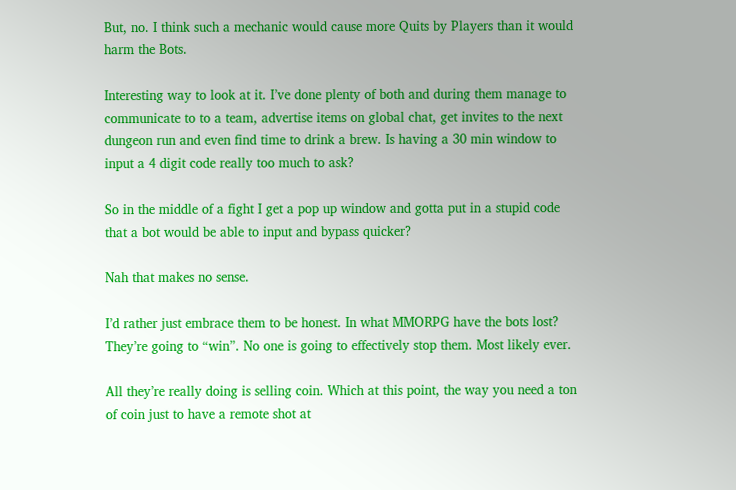But, no. I think such a mechanic would cause more Quits by Players than it would harm the Bots.

Interesting way to look at it. I’ve done plenty of both and during them manage to communicate to to a team, advertise items on global chat, get invites to the next dungeon run and even find time to drink a brew. Is having a 30 min window to input a 4 digit code really too much to ask?

So in the middle of a fight I get a pop up window and gotta put in a stupid code that a bot would be able to input and bypass quicker?

Nah that makes no sense.

I’d rather just embrace them to be honest. In what MMORPG have the bots lost? They’re going to “win”. No one is going to effectively stop them. Most likely ever.

All they’re really doing is selling coin. Which at this point, the way you need a ton of coin just to have a remote shot at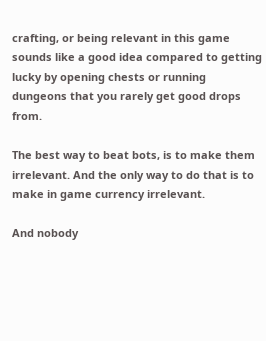crafting, or being relevant in this game sounds like a good idea compared to getting lucky by opening chests or running dungeons that you rarely get good drops from.

The best way to beat bots, is to make them irrelevant. And the only way to do that is to make in game currency irrelevant.

And nobody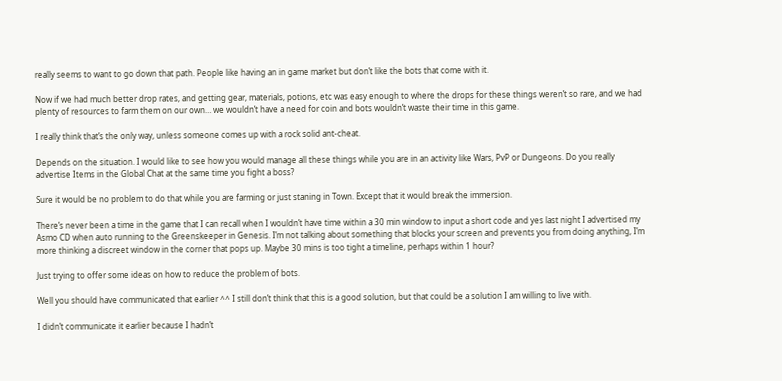really seems to want to go down that path. People like having an in game market but don’t like the bots that come with it.

Now if we had much better drop rates, and getting gear, materials, potions, etc was easy enough to where the drops for these things weren’t so rare, and we had plenty of resources to farm them on our own… we wouldn’t have a need for coin and bots wouldn’t waste their time in this game.

I really think that’s the only way, unless someone comes up with a rock solid ant-cheat.

Depends on the situation. I would like to see how you would manage all these things while you are in an activity like Wars, PvP or Dungeons. Do you really advertise Items in the Global Chat at the same time you fight a boss?

Sure it would be no problem to do that while you are farming or just staning in Town. Except that it would break the immersion.

There’s never been a time in the game that I can recall when I wouldn’t have time within a 30 min window to input a short code and yes last night I advertised my Asmo CD when auto running to the Greenskeeper in Genesis. I’m not talking about something that blocks your screen and prevents you from doing anything, I’m more thinking a discreet window in the corner that pops up. Maybe 30 mins is too tight a timeline, perhaps within 1 hour?

Just trying to offer some ideas on how to reduce the problem of bots.

Well you should have communicated that earlier ^^ I still don’t think that this is a good solution, but that could be a solution I am willing to live with.

I didn’t communicate it earlier because I hadn’t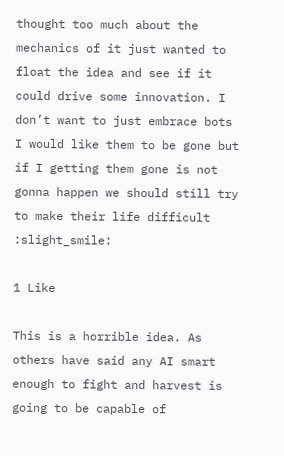thought too much about the mechanics of it just wanted to float the idea and see if it could drive some innovation. I don’t want to just embrace bots I would like them to be gone but if I getting them gone is not gonna happen we should still try to make their life difficult :slight_smile:

1 Like

This is a horrible idea. As others have said any AI smart enough to fight and harvest is going to be capable of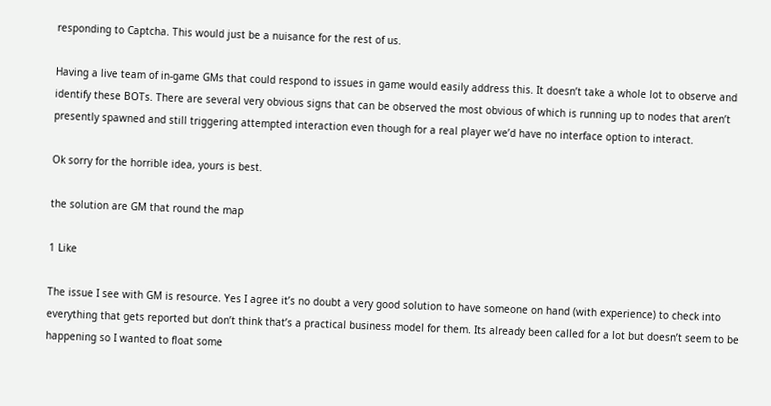responding to Captcha. This would just be a nuisance for the rest of us.

Having a live team of in-game GMs that could respond to issues in game would easily address this. It doesn’t take a whole lot to observe and identify these BOTs. There are several very obvious signs that can be observed the most obvious of which is running up to nodes that aren’t presently spawned and still triggering attempted interaction even though for a real player we’d have no interface option to interact.

Ok sorry for the horrible idea, yours is best.

the solution are GM that round the map

1 Like

The issue I see with GM is resource. Yes I agree it’s no doubt a very good solution to have someone on hand (with experience) to check into everything that gets reported but don’t think that’s a practical business model for them. Its already been called for a lot but doesn’t seem to be happening so I wanted to float some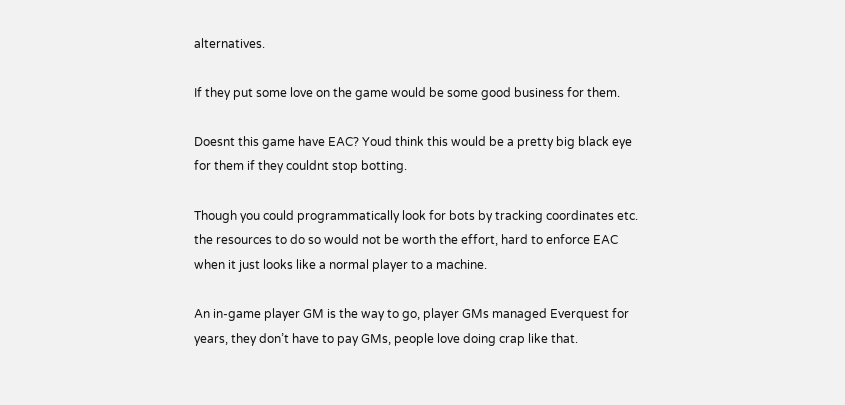alternatives.

If they put some love on the game would be some good business for them.

Doesnt this game have EAC? Youd think this would be a pretty big black eye for them if they couldnt stop botting.

Though you could programmatically look for bots by tracking coordinates etc. the resources to do so would not be worth the effort, hard to enforce EAC when it just looks like a normal player to a machine.

An in-game player GM is the way to go, player GMs managed Everquest for years, they don’t have to pay GMs, people love doing crap like that.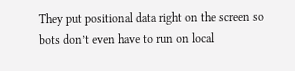They put positional data right on the screen so bots don’t even have to run on local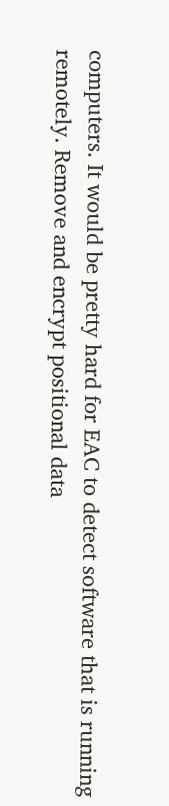computers. It would be pretty hard for EAC to detect software that is running remotely. Remove and encrypt positional data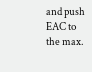and push EAC to the max.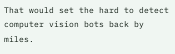That would set the hard to detect computer vision bots back by miles.